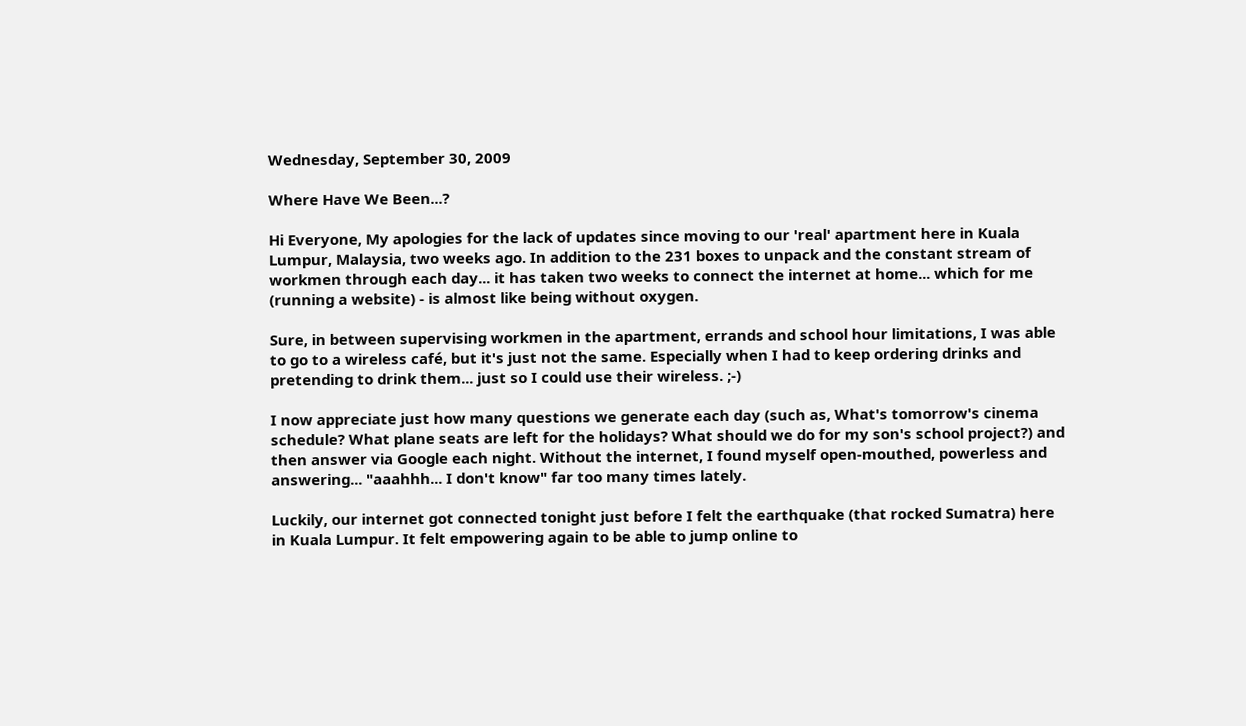Wednesday, September 30, 2009

Where Have We Been...?

Hi Everyone, My apologies for the lack of updates since moving to our 'real' apartment here in Kuala Lumpur, Malaysia, two weeks ago. In addition to the 231 boxes to unpack and the constant stream of workmen through each day... it has taken two weeks to connect the internet at home... which for me (running a website) - is almost like being without oxygen.

Sure, in between supervising workmen in the apartment, errands and school hour limitations, I was able to go to a wireless café, but it's just not the same. Especially when I had to keep ordering drinks and pretending to drink them... just so I could use their wireless. ;-)

I now appreciate just how many questions we generate each day (such as, What's tomorrow's cinema schedule? What plane seats are left for the holidays? What should we do for my son's school project?) and then answer via Google each night. Without the internet, I found myself open-mouthed, powerless and answering... "aaahhh... I don't know" far too many times lately.

Luckily, our internet got connected tonight just before I felt the earthquake (that rocked Sumatra) here in Kuala Lumpur. It felt empowering again to be able to jump online to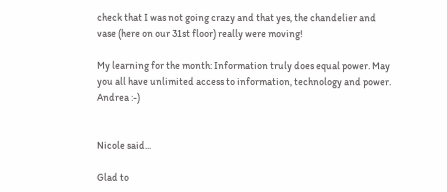check that I was not going crazy and that yes, the chandelier and vase (here on our 31st floor) really were moving!

My learning for the month: Information truly does equal power. May you all have unlimited access to information, technology and power. Andrea :-)


Nicole said...

Glad to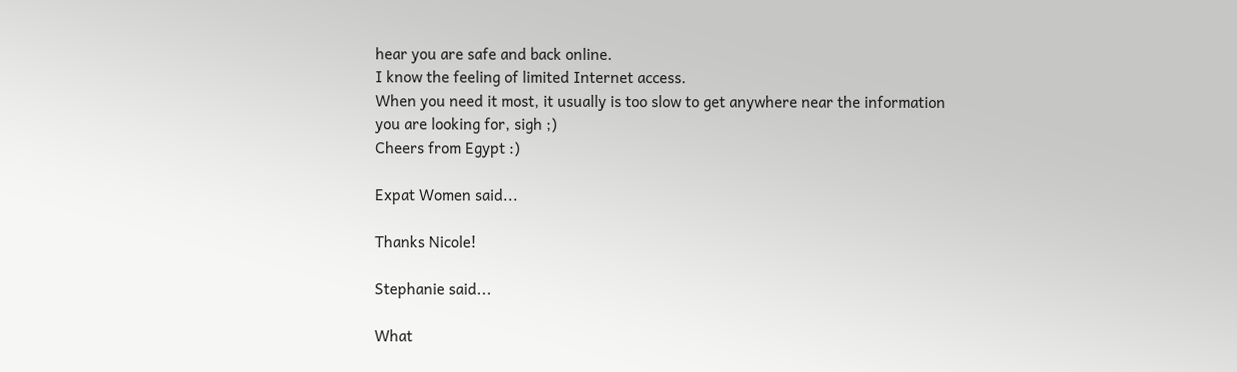hear you are safe and back online.
I know the feeling of limited Internet access.
When you need it most, it usually is too slow to get anywhere near the information you are looking for, sigh ;)
Cheers from Egypt :)

Expat Women said...

Thanks Nicole!

Stephanie said...

What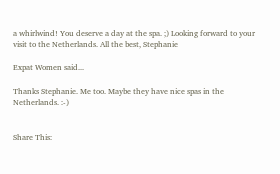a whirlwind! You deserve a day at the spa. ;) Looking forward to your visit to the Netherlands. All the best, Stephanie

Expat Women said...

Thanks Stephanie. Me too. Maybe they have nice spas in the Netherlands. :-)


Share This: